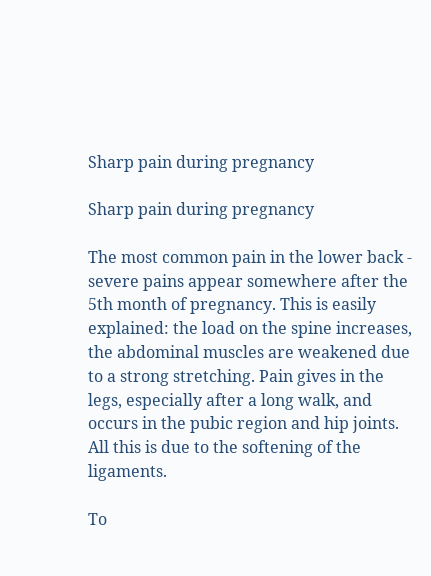Sharp pain during pregnancy

Sharp pain during pregnancy

The most common pain in the lower back - severe pains appear somewhere after the 5th month of pregnancy. This is easily explained: the load on the spine increases, the abdominal muscles are weakened due to a strong stretching. Pain gives in the legs, especially after a long walk, and occurs in the pubic region and hip joints. All this is due to the softening of the ligaments.

To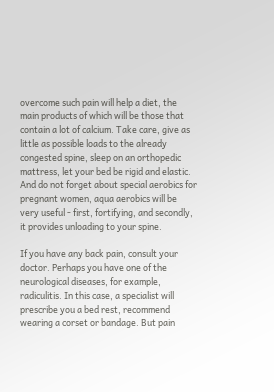overcome such pain will help a diet, the main products of which will be those that contain a lot of calcium. Take care, give as little as possible loads to the already congested spine, sleep on an orthopedic mattress, let your bed be rigid and elastic. And do not forget about special aerobics for pregnant women, aqua aerobics will be very useful - first, fortifying, and secondly, it provides unloading to your spine.

If you have any back pain, consult your doctor. Perhaps you have one of the neurological diseases, for example, radiculitis. In this case, a specialist will prescribe you a bed rest, recommend wearing a corset or bandage. But pain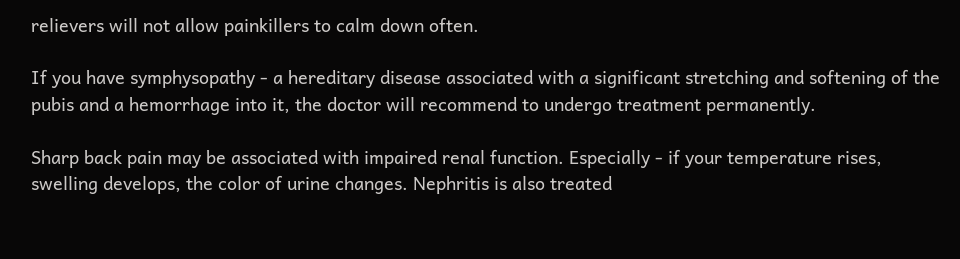relievers will not allow painkillers to calm down often.

If you have symphysopathy - a hereditary disease associated with a significant stretching and softening of the pubis and a hemorrhage into it, the doctor will recommend to undergo treatment permanently.

Sharp back pain may be associated with impaired renal function. Especially - if your temperature rises, swelling develops, the color of urine changes. Nephritis is also treated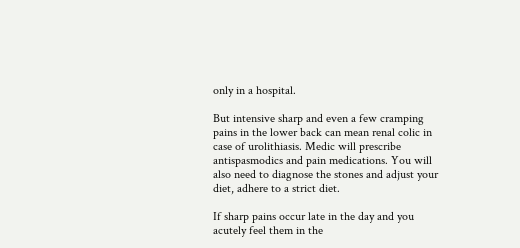only in a hospital.

But intensive sharp and even a few cramping pains in the lower back can mean renal colic in case of urolithiasis. Medic will prescribe antispasmodics and pain medications. You will also need to diagnose the stones and adjust your diet, adhere to a strict diet.

If sharp pains occur late in the day and you acutely feel them in the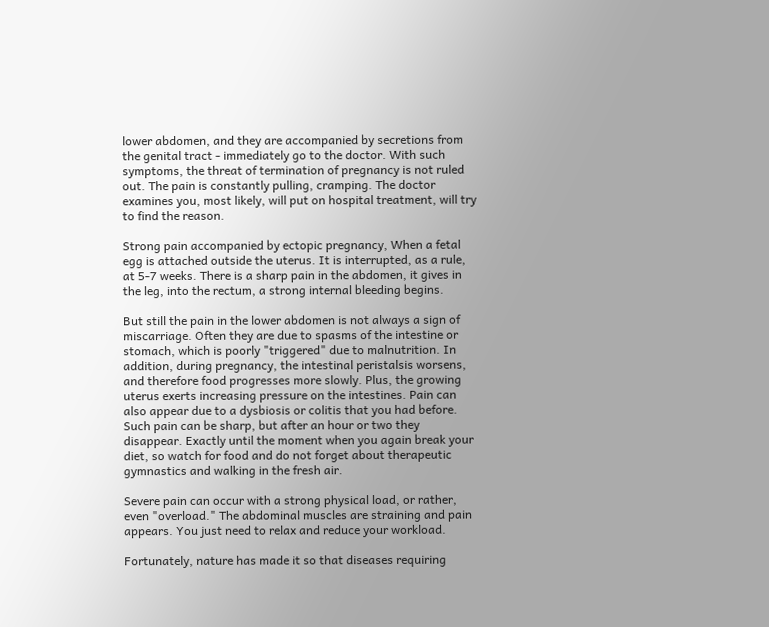lower abdomen, and they are accompanied by secretions from the genital tract - immediately go to the doctor. With such symptoms, the threat of termination of pregnancy is not ruled out. The pain is constantly pulling, cramping. The doctor examines you, most likely, will put on hospital treatment, will try to find the reason.

Strong pain accompanied by ectopic pregnancy, When a fetal egg is attached outside the uterus. It is interrupted, as a rule, at 5-7 weeks. There is a sharp pain in the abdomen, it gives in the leg, into the rectum, a strong internal bleeding begins.

But still the pain in the lower abdomen is not always a sign of miscarriage. Often they are due to spasms of the intestine or stomach, which is poorly "triggered" due to malnutrition. In addition, during pregnancy, the intestinal peristalsis worsens, and therefore food progresses more slowly. Plus, the growing uterus exerts increasing pressure on the intestines. Pain can also appear due to a dysbiosis or colitis that you had before. Such pain can be sharp, but after an hour or two they disappear. Exactly until the moment when you again break your diet, so watch for food and do not forget about therapeutic gymnastics and walking in the fresh air.

Severe pain can occur with a strong physical load, or rather, even "overload." The abdominal muscles are straining and pain appears. You just need to relax and reduce your workload.

Fortunately, nature has made it so that diseases requiring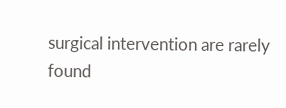surgical intervention are rarely found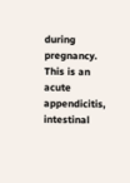during pregnancy. This is an acute appendicitis, intestinal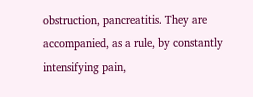obstruction, pancreatitis. They are accompanied, as a rule, by constantly intensifying pain,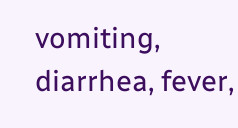vomiting, diarrhea, fever,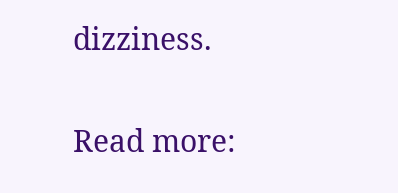dizziness.

Read more: